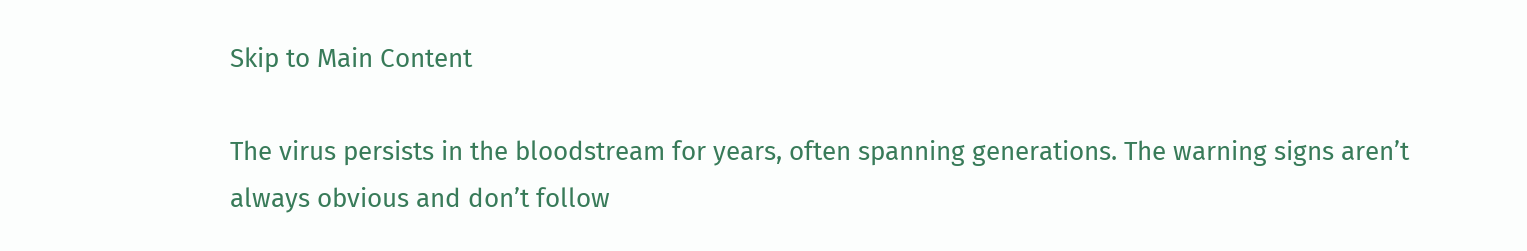Skip to Main Content

The virus persists in the bloodstream for years, often spanning generations. The warning signs aren’t always obvious and don’t follow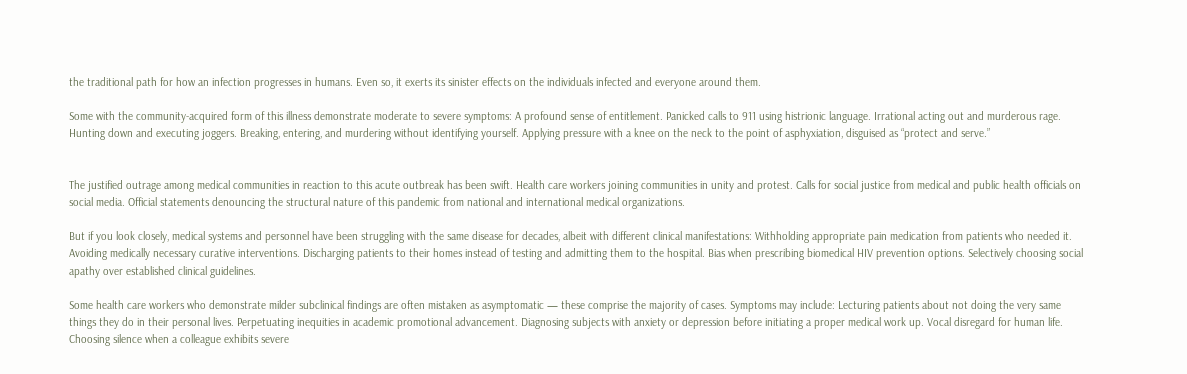the traditional path for how an infection progresses in humans. Even so, it exerts its sinister effects on the individuals infected and everyone around them.

Some with the community-acquired form of this illness demonstrate moderate to severe symptoms: A profound sense of entitlement. Panicked calls to 911 using histrionic language. Irrational acting out and murderous rage. Hunting down and executing joggers. Breaking, entering, and murdering without identifying yourself. Applying pressure with a knee on the neck to the point of asphyxiation, disguised as “protect and serve.”


The justified outrage among medical communities in reaction to this acute outbreak has been swift. Health care workers joining communities in unity and protest. Calls for social justice from medical and public health officials on social media. Official statements denouncing the structural nature of this pandemic from national and international medical organizations.

But if you look closely, medical systems and personnel have been struggling with the same disease for decades, albeit with different clinical manifestations: Withholding appropriate pain medication from patients who needed it. Avoiding medically necessary curative interventions. Discharging patients to their homes instead of testing and admitting them to the hospital. Bias when prescribing biomedical HIV prevention options. Selectively choosing social apathy over established clinical guidelines.

Some health care workers who demonstrate milder subclinical findings are often mistaken as asymptomatic — these comprise the majority of cases. Symptoms may include: Lecturing patients about not doing the very same things they do in their personal lives. Perpetuating inequities in academic promotional advancement. Diagnosing subjects with anxiety or depression before initiating a proper medical work up. Vocal disregard for human life. Choosing silence when a colleague exhibits severe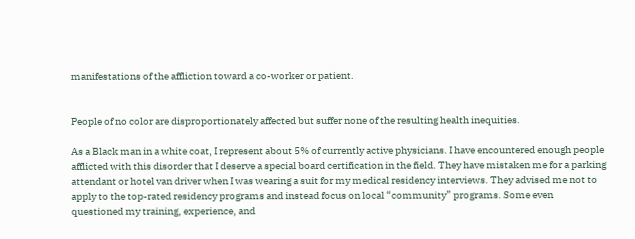manifestations of the affliction toward a co-worker or patient.


People of no color are disproportionately affected but suffer none of the resulting health inequities.

As a Black man in a white coat, I represent about 5% of currently active physicians. I have encountered enough people afflicted with this disorder that I deserve a special board certification in the field. They have mistaken me for a parking attendant or hotel van driver when I was wearing a suit for my medical residency interviews. They advised me not to apply to the top-rated residency programs and instead focus on local “community” programs. Some even questioned my training, experience, and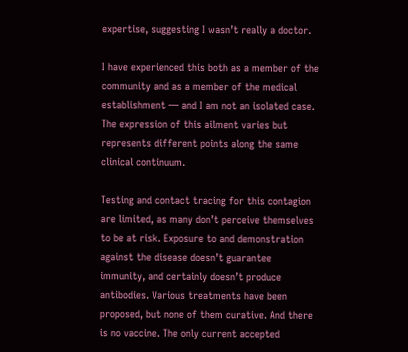expertise, suggesting I wasn’t really a doctor.

I have experienced this both as a member of the community and as a member of the medical establishment — and I am not an isolated case. The expression of this ailment varies but represents different points along the same clinical continuum.

Testing and contact tracing for this contagion are limited, as many don’t perceive themselves to be at risk. Exposure to and demonstration against the disease doesn’t guarantee immunity, and certainly doesn’t produce antibodies. Various treatments have been proposed, but none of them curative. And there is no vaccine. The only current accepted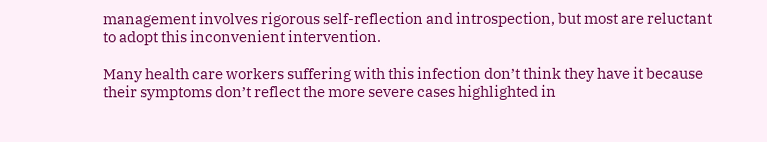management involves rigorous self-reflection and introspection, but most are reluctant to adopt this inconvenient intervention.

Many health care workers suffering with this infection don’t think they have it because their symptoms don’t reflect the more severe cases highlighted in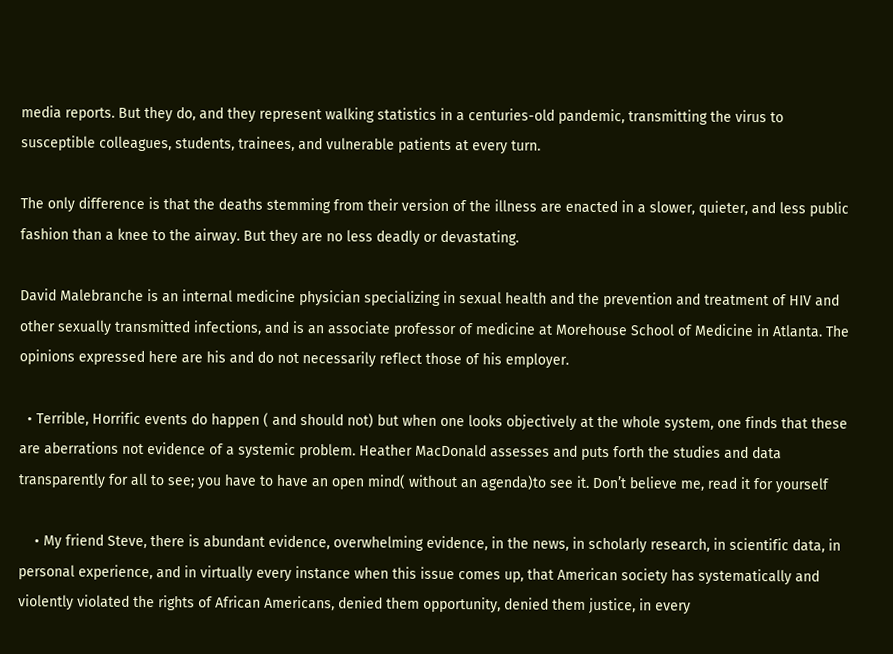media reports. But they do, and they represent walking statistics in a centuries-old pandemic, transmitting the virus to susceptible colleagues, students, trainees, and vulnerable patients at every turn.

The only difference is that the deaths stemming from their version of the illness are enacted in a slower, quieter, and less public fashion than a knee to the airway. But they are no less deadly or devastating.

David Malebranche is an internal medicine physician specializing in sexual health and the prevention and treatment of HIV and other sexually transmitted infections, and is an associate professor of medicine at Morehouse School of Medicine in Atlanta. The opinions expressed here are his and do not necessarily reflect those of his employer.

  • Terrible, Horrific events do happen ( and should not) but when one looks objectively at the whole system, one finds that these are aberrations not evidence of a systemic problem. Heather MacDonald assesses and puts forth the studies and data transparently for all to see; you have to have an open mind( without an agenda)to see it. Don’t believe me, read it for yourself

    • My friend Steve, there is abundant evidence, overwhelming evidence, in the news, in scholarly research, in scientific data, in personal experience, and in virtually every instance when this issue comes up, that American society has systematically and violently violated the rights of African Americans, denied them opportunity, denied them justice, in every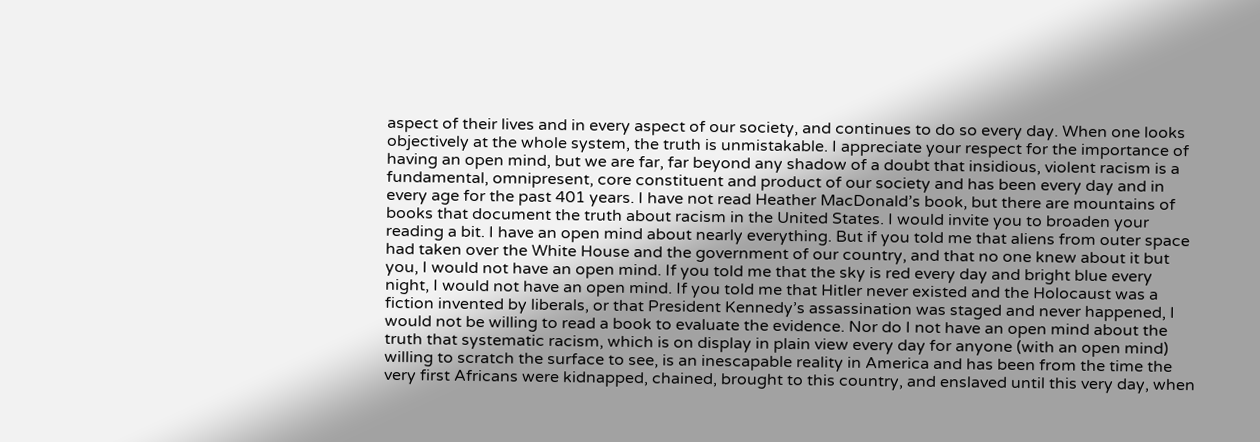aspect of their lives and in every aspect of our society, and continues to do so every day. When one looks objectively at the whole system, the truth is unmistakable. I appreciate your respect for the importance of having an open mind, but we are far, far beyond any shadow of a doubt that insidious, violent racism is a fundamental, omnipresent, core constituent and product of our society and has been every day and in every age for the past 401 years. I have not read Heather MacDonald’s book, but there are mountains of books that document the truth about racism in the United States. I would invite you to broaden your reading a bit. I have an open mind about nearly everything. But if you told me that aliens from outer space had taken over the White House and the government of our country, and that no one knew about it but you, I would not have an open mind. If you told me that the sky is red every day and bright blue every night, I would not have an open mind. If you told me that Hitler never existed and the Holocaust was a fiction invented by liberals, or that President Kennedy’s assassination was staged and never happened, I would not be willing to read a book to evaluate the evidence. Nor do I not have an open mind about the truth that systematic racism, which is on display in plain view every day for anyone (with an open mind) willing to scratch the surface to see, is an inescapable reality in America and has been from the time the very first Africans were kidnapped, chained, brought to this country, and enslaved until this very day, when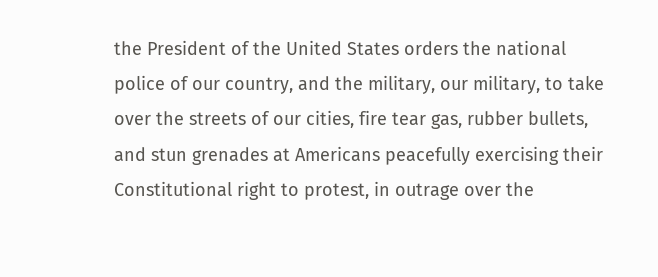the President of the United States orders the national police of our country, and the military, our military, to take over the streets of our cities, fire tear gas, rubber bullets, and stun grenades at Americans peacefully exercising their Constitutional right to protest, in outrage over the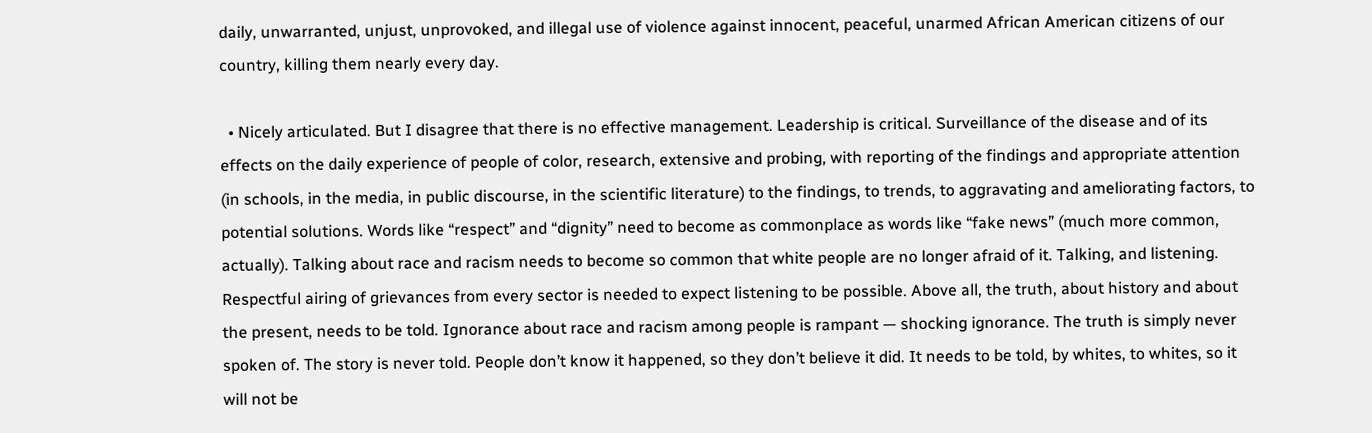daily, unwarranted, unjust, unprovoked, and illegal use of violence against innocent, peaceful, unarmed African American citizens of our country, killing them nearly every day.

  • Nicely articulated. But I disagree that there is no effective management. Leadership is critical. Surveillance of the disease and of its effects on the daily experience of people of color, research, extensive and probing, with reporting of the findings and appropriate attention (in schools, in the media, in public discourse, in the scientific literature) to the findings, to trends, to aggravating and ameliorating factors, to potential solutions. Words like “respect” and “dignity” need to become as commonplace as words like “fake news” (much more common, actually). Talking about race and racism needs to become so common that white people are no longer afraid of it. Talking, and listening. Respectful airing of grievances from every sector is needed to expect listening to be possible. Above all, the truth, about history and about the present, needs to be told. Ignorance about race and racism among people is rampant — shocking ignorance. The truth is simply never spoken of. The story is never told. People don’t know it happened, so they don’t believe it did. It needs to be told, by whites, to whites, so it will not be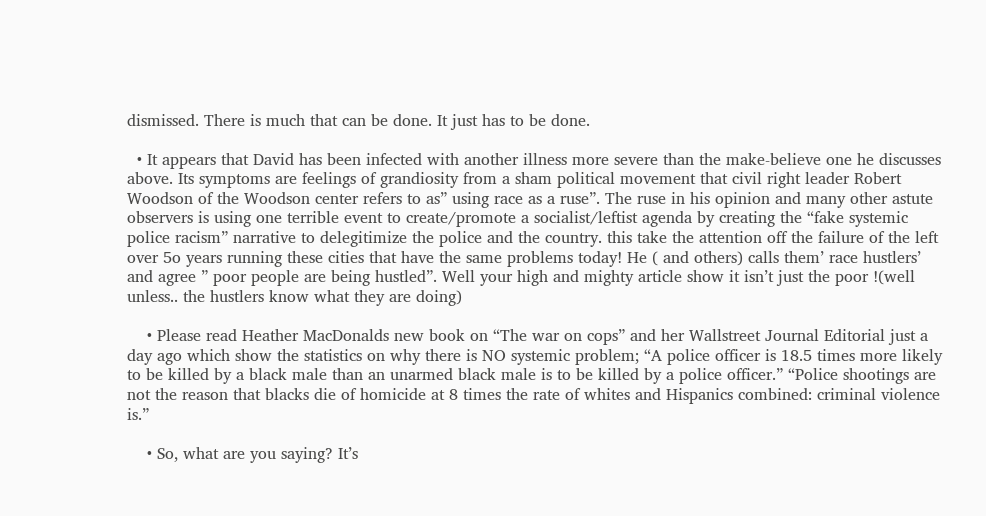dismissed. There is much that can be done. It just has to be done.

  • It appears that David has been infected with another illness more severe than the make-believe one he discusses above. Its symptoms are feelings of grandiosity from a sham political movement that civil right leader Robert Woodson of the Woodson center refers to as” using race as a ruse”. The ruse in his opinion and many other astute observers is using one terrible event to create/promote a socialist/leftist agenda by creating the “fake systemic police racism” narrative to delegitimize the police and the country. this take the attention off the failure of the left over 5o years running these cities that have the same problems today! He ( and others) calls them’ race hustlers’ and agree ” poor people are being hustled”. Well your high and mighty article show it isn’t just the poor !(well unless.. the hustlers know what they are doing)

    • Please read Heather MacDonalds new book on “The war on cops” and her Wallstreet Journal Editorial just a day ago which show the statistics on why there is NO systemic problem; “A police officer is 18.5 times more likely to be killed by a black male than an unarmed black male is to be killed by a police officer.” “Police shootings are not the reason that blacks die of homicide at 8 times the rate of whites and Hispanics combined: criminal violence is.”

    • So, what are you saying? It’s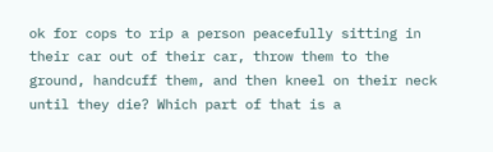ok for cops to rip a person peacefully sitting in their car out of their car, throw them to the ground, handcuff them, and then kneel on their neck until they die? Which part of that is a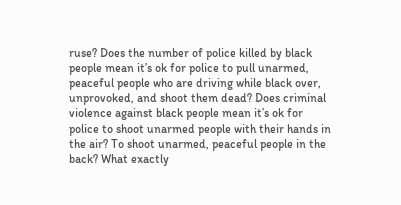ruse? Does the number of police killed by black people mean it’s ok for police to pull unarmed, peaceful people who are driving while black over, unprovoked, and shoot them dead? Does criminal violence against black people mean it’s ok for police to shoot unarmed people with their hands in the air? To shoot unarmed, peaceful people in the back? What exactly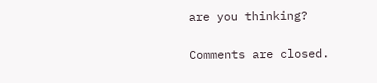are you thinking?

Comments are closed.